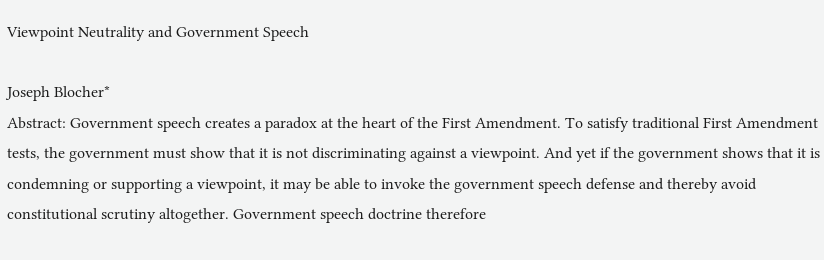Viewpoint Neutrality and Government Speech

Joseph Blocher*
Abstract: Government speech creates a paradox at the heart of the First Amendment. To satisfy traditional First Amendment tests, the government must show that it is not discriminating against a viewpoint. And yet if the government shows that it is condemning or supporting a viewpoint, it may be able to invoke the government speech defense and thereby avoid constitutional scrutiny altogether. Government speech doctrine therefore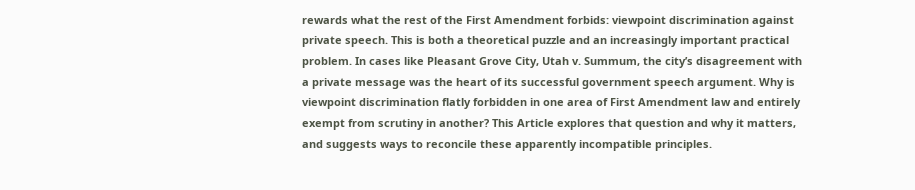rewards what the rest of the First Amendment forbids: viewpoint discrimination against private speech. This is both a theoretical puzzle and an increasingly important practical problem. In cases like Pleasant Grove City, Utah v. Summum, the city’s disagreement with a private message was the heart of its successful government speech argument. Why is viewpoint discrimination flatly forbidden in one area of First Amendment law and entirely exempt from scrutiny in another? This Article explores that question and why it matters, and suggests ways to reconcile these apparently incompatible principles.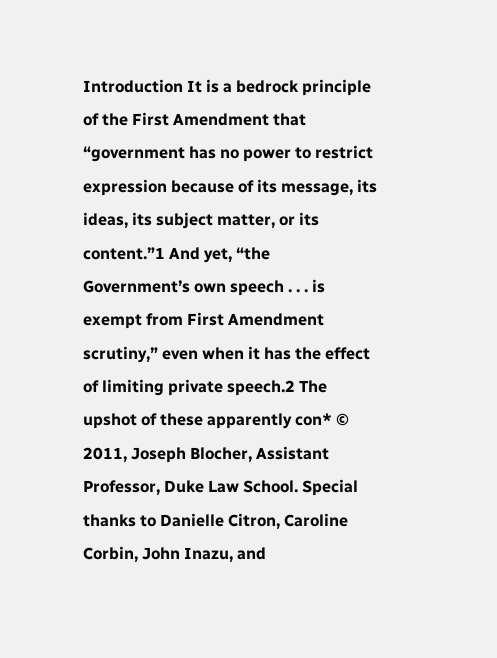Introduction It is a bedrock principle of the First Amendment that “government has no power to restrict expression because of its message, its ideas, its subject matter, or its content.”1 And yet, “the Government’s own speech . . . is exempt from First Amendment scrutiny,” even when it has the effect of limiting private speech.2 The upshot of these apparently con* © 2011, Joseph Blocher, Assistant Professor, Duke Law School. Special thanks to Danielle Citron, Caroline Corbin, John Inazu, and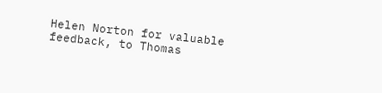Helen Norton for valuable feedback, to Thomas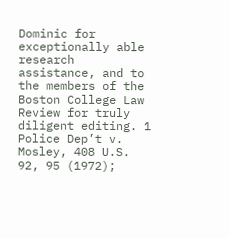Dominic for exceptionally able research assistance, and to the members of the Boston College Law Review for truly diligent editing. 1 Police Dep’t v. Mosley, 408 U.S. 92, 95 (1972);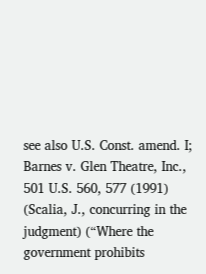see also U.S. Const. amend. I; Barnes v. Glen Theatre, Inc., 501 U.S. 560, 577 (1991) (Scalia, J., concurring in the judgment) (“Where the government prohibits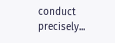conduct precisely...